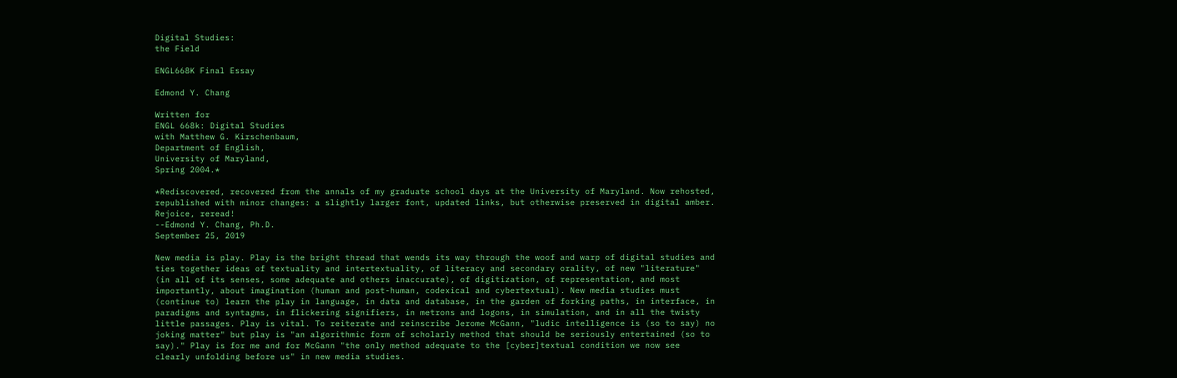Digital Studies:
the Field

ENGL668K Final Essay

Edmond Y. Chang

Written for
ENGL 668k: Digital Studies
with Matthew G. Kirschenbaum,
Department of English,
University of Maryland,
Spring 2004.*

*Rediscovered, recovered from the annals of my graduate school days at the University of Maryland. Now rehosted, republished with minor changes: a slightly larger font, updated links, but otherwise preserved in digital amber. Rejoice, reread!
--Edmond Y. Chang, Ph.D.
September 25, 2019

New media is play. Play is the bright thread that wends its way through the woof and warp of digital studies and ties together ideas of textuality and intertextuality, of literacy and secondary orality, of new "literature" (in all of its senses, some adequate and others inaccurate), of digitization, of representation, and most importantly, about imagination (human and post-human, codexical and cybertextual). New media studies must (continue to) learn the play in language, in data and database, in the garden of forking paths, in interface, in paradigms and syntagms, in flickering signifiers, in metrons and logons, in simulation, and in all the twisty little passages. Play is vital. To reiterate and reinscribe Jerome McGann, "ludic intelligence is (so to say) no joking matter" but play is "an algorithmic form of scholarly method that should be seriously entertained (so to say)." Play is for me and for McGann "the only method adequate to the [cyber]textual condition we now see clearly unfolding before us" in new media studies.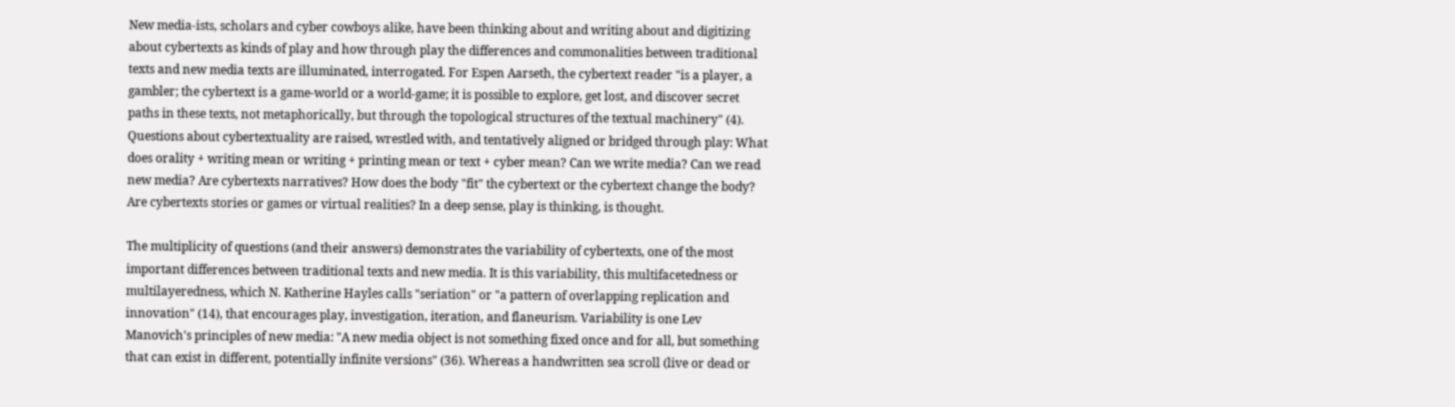New media-ists, scholars and cyber cowboys alike, have been thinking about and writing about and digitizing about cybertexts as kinds of play and how through play the differences and commonalities between traditional texts and new media texts are illuminated, interrogated. For Espen Aarseth, the cybertext reader "is a player, a gambler; the cybertext is a game-world or a world-game; it is possible to explore, get lost, and discover secret paths in these texts, not metaphorically, but through the topological structures of the textual machinery" (4). Questions about cybertextuality are raised, wrestled with, and tentatively aligned or bridged through play: What does orality + writing mean or writing + printing mean or text + cyber mean? Can we write media? Can we read new media? Are cybertexts narratives? How does the body "fit" the cybertext or the cybertext change the body? Are cybertexts stories or games or virtual realities? In a deep sense, play is thinking, is thought.

The multiplicity of questions (and their answers) demonstrates the variability of cybertexts, one of the most important differences between traditional texts and new media. It is this variability, this multifacetedness or multilayeredness, which N. Katherine Hayles calls "seriation" or "a pattern of overlapping replication and innovation" (14), that encourages play, investigation, iteration, and flaneurism. Variability is one Lev Manovich's principles of new media: "A new media object is not something fixed once and for all, but something that can exist in different, potentially infinite versions" (36). Whereas a handwritten sea scroll (live or dead or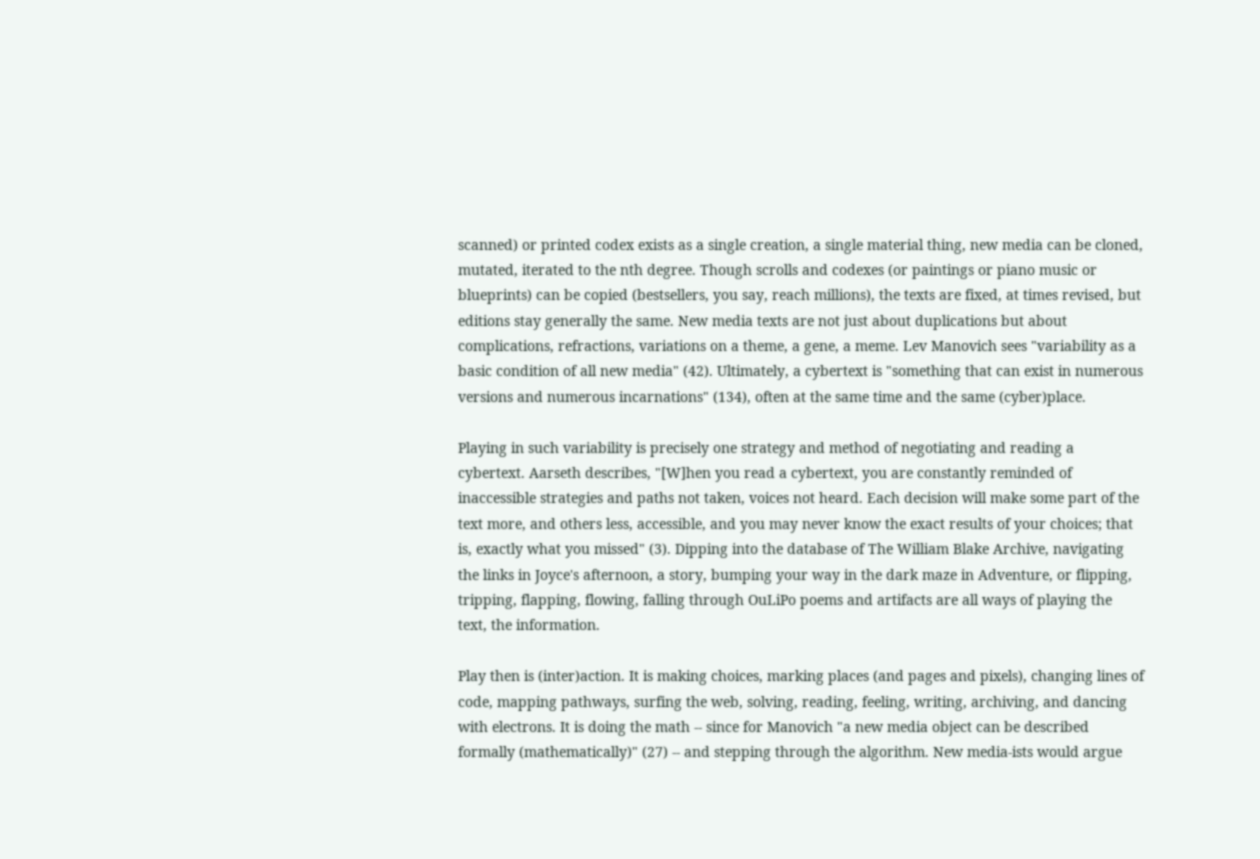scanned) or printed codex exists as a single creation, a single material thing, new media can be cloned, mutated, iterated to the nth degree. Though scrolls and codexes (or paintings or piano music or blueprints) can be copied (bestsellers, you say, reach millions), the texts are fixed, at times revised, but editions stay generally the same. New media texts are not just about duplications but about complications, refractions, variations on a theme, a gene, a meme. Lev Manovich sees "variability as a basic condition of all new media" (42). Ultimately, a cybertext is "something that can exist in numerous versions and numerous incarnations" (134), often at the same time and the same (cyber)place.

Playing in such variability is precisely one strategy and method of negotiating and reading a cybertext. Aarseth describes, "[W]hen you read a cybertext, you are constantly reminded of inaccessible strategies and paths not taken, voices not heard. Each decision will make some part of the text more, and others less, accessible, and you may never know the exact results of your choices; that is, exactly what you missed" (3). Dipping into the database of The William Blake Archive, navigating the links in Joyce's afternoon, a story, bumping your way in the dark maze in Adventure, or flipping, tripping, flapping, flowing, falling through OuLiPo poems and artifacts are all ways of playing the text, the information.

Play then is (inter)action. It is making choices, marking places (and pages and pixels), changing lines of code, mapping pathways, surfing the web, solving, reading, feeling, writing, archiving, and dancing with electrons. It is doing the math -- since for Manovich "a new media object can be described formally (mathematically)" (27) -- and stepping through the algorithm. New media-ists would argue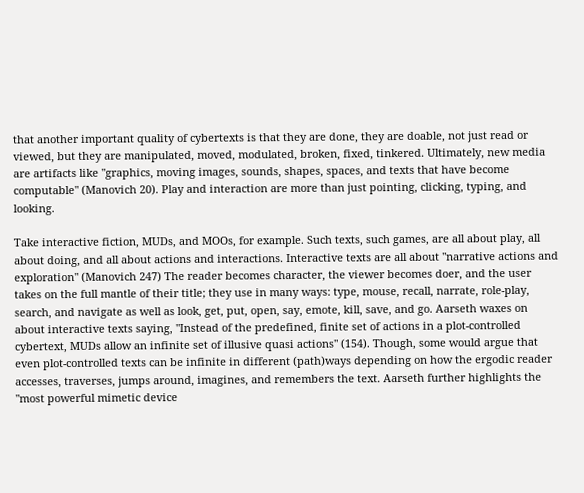that another important quality of cybertexts is that they are done, they are doable, not just read or viewed, but they are manipulated, moved, modulated, broken, fixed, tinkered. Ultimately, new media are artifacts like "graphics, moving images, sounds, shapes, spaces, and texts that have become computable" (Manovich 20). Play and interaction are more than just pointing, clicking, typing, and looking.

Take interactive fiction, MUDs, and MOOs, for example. Such texts, such games, are all about play, all about doing, and all about actions and interactions. Interactive texts are all about "narrative actions and exploration" (Manovich 247) The reader becomes character, the viewer becomes doer, and the user takes on the full mantle of their title; they use in many ways: type, mouse, recall, narrate, role-play, search, and navigate as well as look, get, put, open, say, emote, kill, save, and go. Aarseth waxes on about interactive texts saying, "Instead of the predefined, finite set of actions in a plot-controlled cybertext, MUDs allow an infinite set of illusive quasi actions" (154). Though, some would argue that even plot-controlled texts can be infinite in different (path)ways depending on how the ergodic reader accesses, traverses, jumps around, imagines, and remembers the text. Aarseth further highlights the "most powerful mimetic device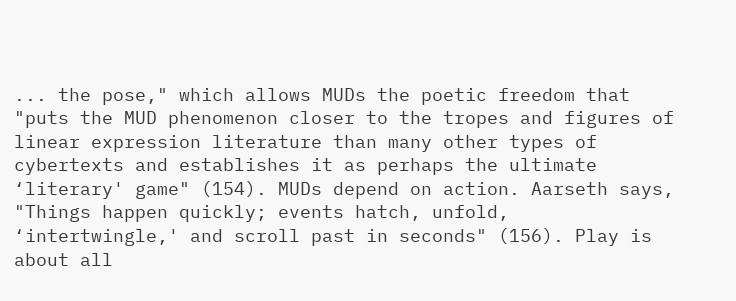... the pose," which allows MUDs the poetic freedom that "puts the MUD phenomenon closer to the tropes and figures of linear expression literature than many other types of cybertexts and establishes it as perhaps the ultimate ‘literary' game" (154). MUDs depend on action. Aarseth says, "Things happen quickly; events hatch, unfold, ‘intertwingle,' and scroll past in seconds" (156). Play is about all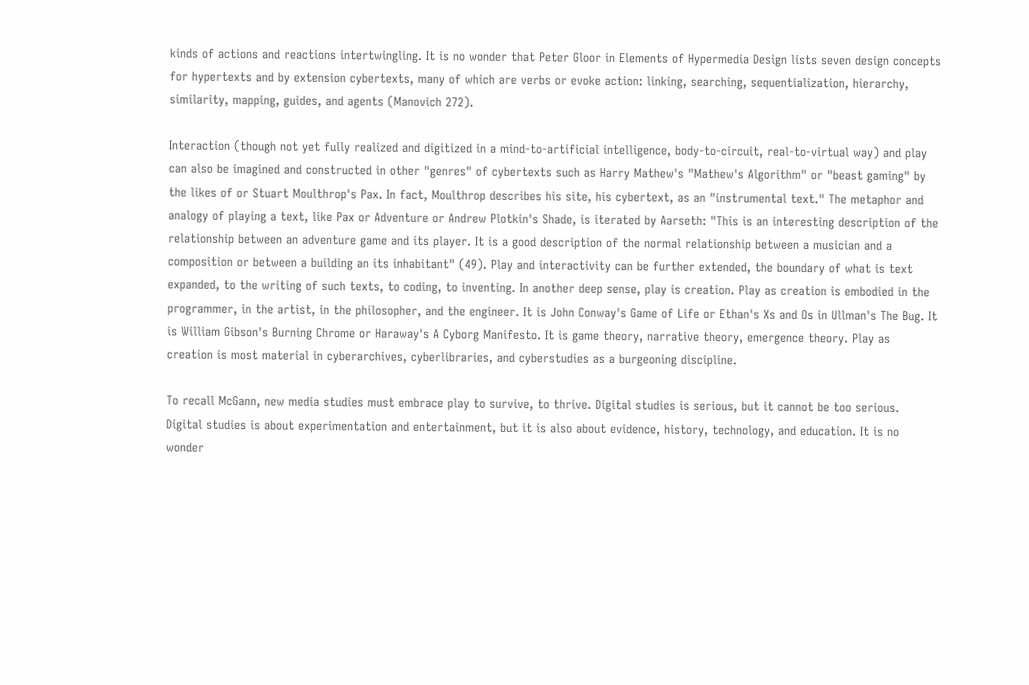kinds of actions and reactions intertwingling. It is no wonder that Peter Gloor in Elements of Hypermedia Design lists seven design concepts for hypertexts and by extension cybertexts, many of which are verbs or evoke action: linking, searching, sequentialization, hierarchy, similarity, mapping, guides, and agents (Manovich 272).

Interaction (though not yet fully realized and digitized in a mind-to-artificial intelligence, body-to-circuit, real-to-virtual way) and play can also be imagined and constructed in other "genres" of cybertexts such as Harry Mathew's "Mathew's Algorithm" or "beast gaming" by the likes of or Stuart Moulthrop's Pax. In fact, Moulthrop describes his site, his cybertext, as an "instrumental text." The metaphor and analogy of playing a text, like Pax or Adventure or Andrew Plotkin's Shade, is iterated by Aarseth: "This is an interesting description of the relationship between an adventure game and its player. It is a good description of the normal relationship between a musician and a composition or between a building an its inhabitant" (49). Play and interactivity can be further extended, the boundary of what is text expanded, to the writing of such texts, to coding, to inventing. In another deep sense, play is creation. Play as creation is embodied in the programmer, in the artist, in the philosopher, and the engineer. It is John Conway's Game of Life or Ethan's Xs and Os in Ullman's The Bug. It is William Gibson's Burning Chrome or Haraway's A Cyborg Manifesto. It is game theory, narrative theory, emergence theory. Play as creation is most material in cyberarchives, cyberlibraries, and cyberstudies as a burgeoning discipline.

To recall McGann, new media studies must embrace play to survive, to thrive. Digital studies is serious, but it cannot be too serious. Digital studies is about experimentation and entertainment, but it is also about evidence, history, technology, and education. It is no wonder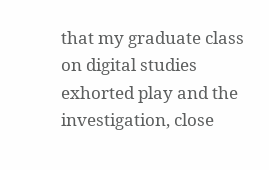that my graduate class on digital studies exhorted play and the investigation, close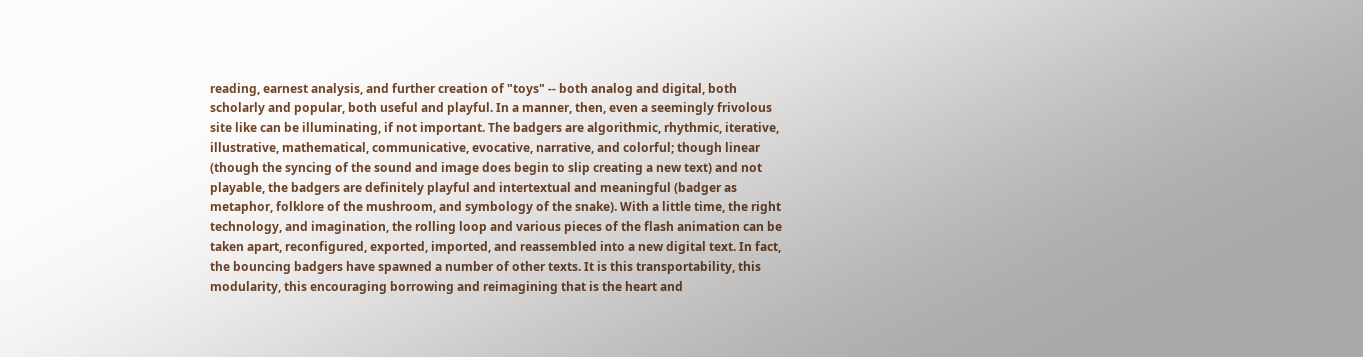reading, earnest analysis, and further creation of "toys" -- both analog and digital, both scholarly and popular, both useful and playful. In a manner, then, even a seemingly frivolous site like can be illuminating, if not important. The badgers are algorithmic, rhythmic, iterative, illustrative, mathematical, communicative, evocative, narrative, and colorful; though linear (though the syncing of the sound and image does begin to slip creating a new text) and not playable, the badgers are definitely playful and intertextual and meaningful (badger as metaphor, folklore of the mushroom, and symbology of the snake). With a little time, the right technology, and imagination, the rolling loop and various pieces of the flash animation can be taken apart, reconfigured, exported, imported, and reassembled into a new digital text. In fact, the bouncing badgers have spawned a number of other texts. It is this transportability, this modularity, this encouraging borrowing and reimagining that is the heart and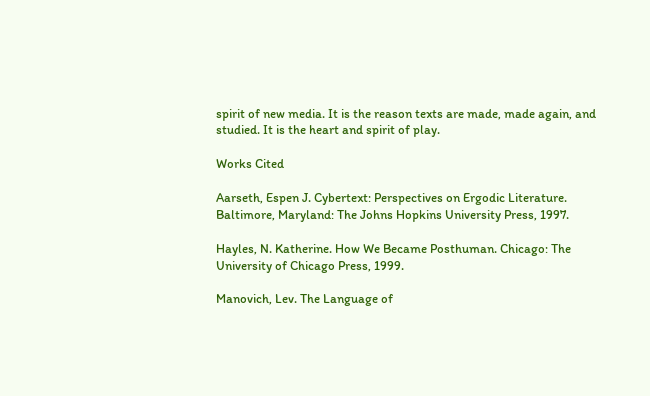spirit of new media. It is the reason texts are made, made again, and studied. It is the heart and spirit of play.

Works Cited

Aarseth, Espen J. Cybertext: Perspectives on Ergodic Literature. Baltimore, Maryland: The Johns Hopkins University Press, 1997.

Hayles, N. Katherine. How We Became Posthuman. Chicago: The University of Chicago Press, 1999.

Manovich, Lev. The Language of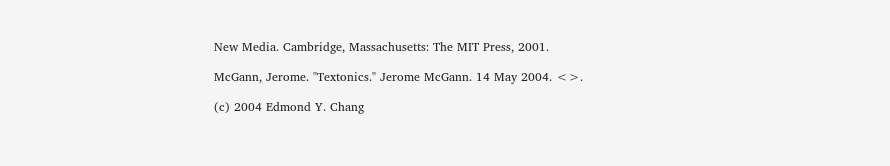New Media. Cambridge, Massachusetts: The MIT Press, 2001.

McGann, Jerome. "Textonics." Jerome McGann. 14 May 2004. <>.

(c) 2004 Edmond Y. Chang